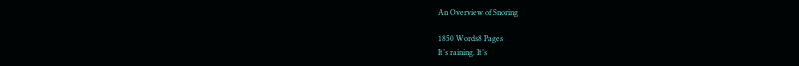An Overview of Snoring

1850 Words8 Pages
It’s raining. It’s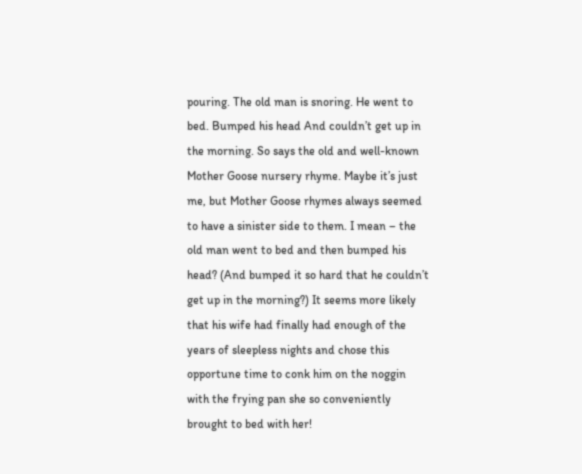pouring. The old man is snoring. He went to bed. Bumped his head And couldn’t get up in the morning. So says the old and well-known Mother Goose nursery rhyme. Maybe it’s just me, but Mother Goose rhymes always seemed to have a sinister side to them. I mean – the old man went to bed and then bumped his head? (And bumped it so hard that he couldn’t get up in the morning?) It seems more likely that his wife had finally had enough of the years of sleepless nights and chose this opportune time to conk him on the noggin with the frying pan she so conveniently brought to bed with her!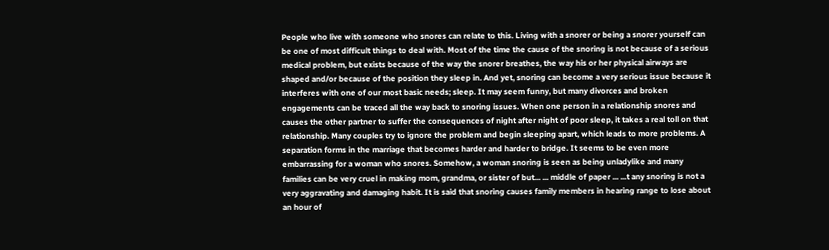People who live with someone who snores can relate to this. Living with a snorer or being a snorer yourself can be one of most difficult things to deal with. Most of the time the cause of the snoring is not because of a serious medical problem, but exists because of the way the snorer breathes, the way his or her physical airways are shaped and/or because of the position they sleep in. And yet, snoring can become a very serious issue because it interferes with one of our most basic needs; sleep. It may seem funny, but many divorces and broken engagements can be traced all the way back to snoring issues. When one person in a relationship snores and causes the other partner to suffer the consequences of night after night of poor sleep, it takes a real toll on that relationship. Many couples try to ignore the problem and begin sleeping apart, which leads to more problems. A separation forms in the marriage that becomes harder and harder to bridge. It seems to be even more embarrassing for a woman who snores. Somehow, a woman snoring is seen as being unladylike and many families can be very cruel in making mom, grandma, or sister of but... ... middle of paper ... ...t any snoring is not a very aggravating and damaging habit. It is said that snoring causes family members in hearing range to lose about an hour of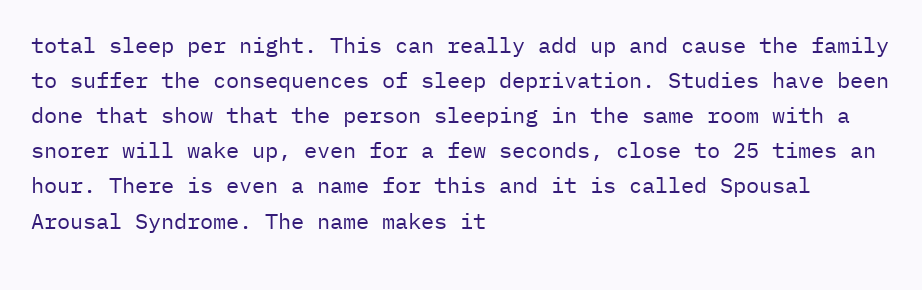total sleep per night. This can really add up and cause the family to suffer the consequences of sleep deprivation. Studies have been done that show that the person sleeping in the same room with a snorer will wake up, even for a few seconds, close to 25 times an hour. There is even a name for this and it is called Spousal Arousal Syndrome. The name makes it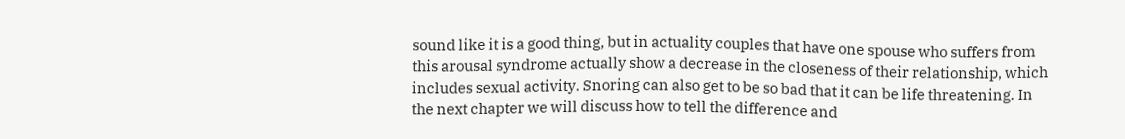sound like it is a good thing, but in actuality couples that have one spouse who suffers from this arousal syndrome actually show a decrease in the closeness of their relationship, which includes sexual activity. Snoring can also get to be so bad that it can be life threatening. In the next chapter we will discuss how to tell the difference and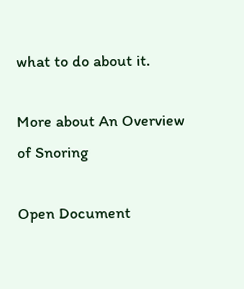what to do about it.

More about An Overview of Snoring

Open Document